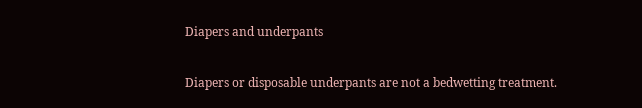Diapers and underpants

Diapers or disposable underpants are not a bedwetting treatment.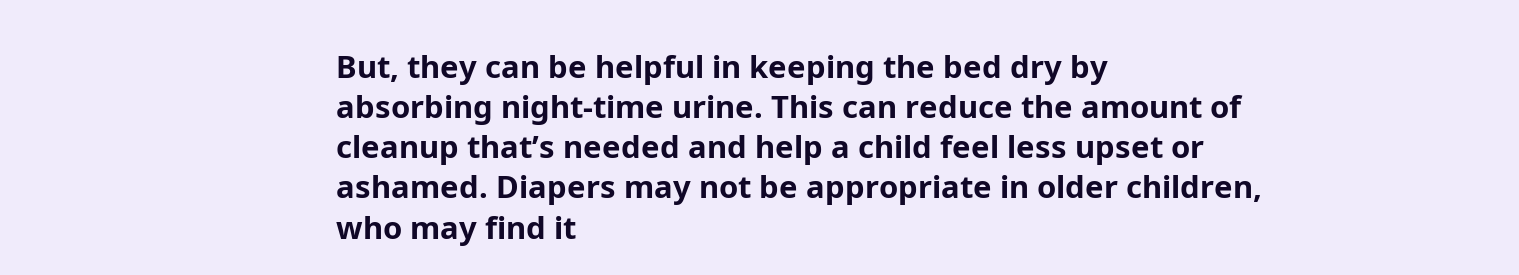But, they can be helpful in keeping the bed dry by absorbing night-time urine. This can reduce the amount of cleanup that’s needed and help a child feel less upset or ashamed. Diapers may not be appropriate in older children, who may find it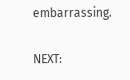embarrassing.

NEXT: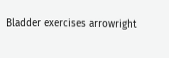Bladder exercises arrowright